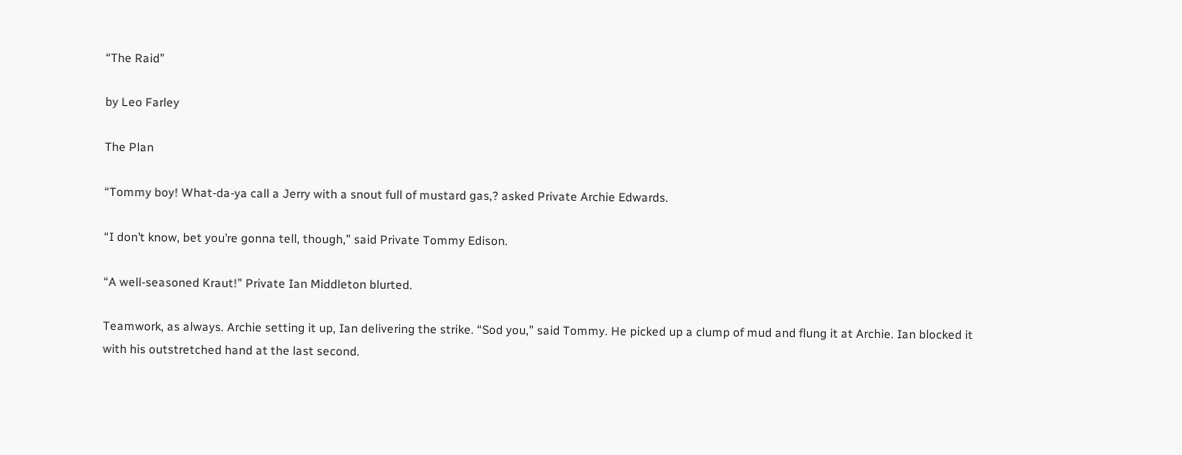“The Raid”

by Leo Farley

The Plan

“Tommy boy! What-da-ya call a Jerry with a snout full of mustard gas,? asked Private Archie Edwards.

“I don’t know, bet you’re gonna tell, though,” said Private Tommy Edison.

“A well-seasoned Kraut!” Private Ian Middleton blurted.

Teamwork, as always. Archie setting it up, Ian delivering the strike. “Sod you,” said Tommy. He picked up a clump of mud and flung it at Archie. Ian blocked it with his outstretched hand at the last second.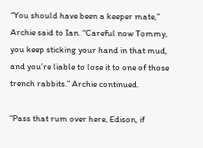“You should have been a keeper mate,” Archie said to Ian. “Careful now Tommy, you keep sticking your hand in that mud, and you’re liable to lose it to one of those trench rabbits.” Archie continued.

“Pass that rum over here, Edison, if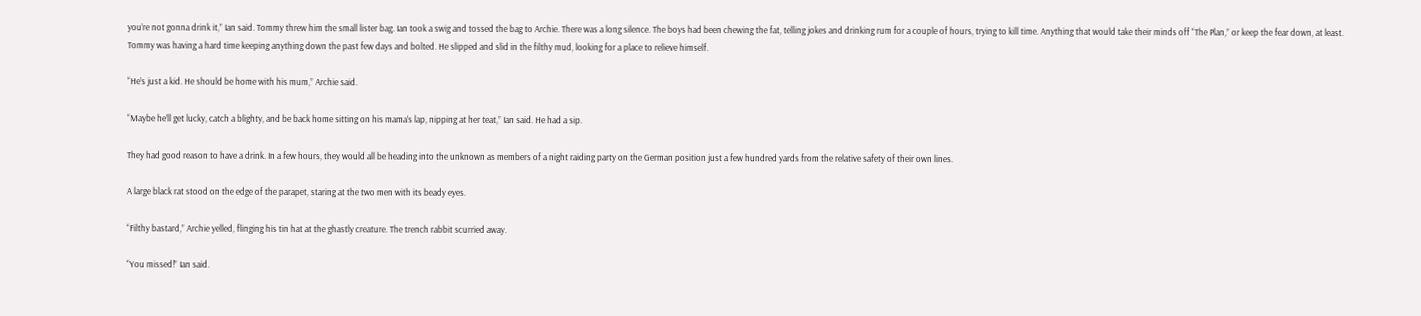you’re not gonna drink it,” Ian said. Tommy threw him the small lister bag. Ian took a swig and tossed the bag to Archie. There was a long silence. The boys had been chewing the fat, telling jokes and drinking rum for a couple of hours, trying to kill time. Anything that would take their minds off “The Plan,” or keep the fear down, at least. Tommy was having a hard time keeping anything down the past few days and bolted. He slipped and slid in the filthy mud, looking for a place to relieve himself.

“He’s just a kid. He should be home with his mum,” Archie said.

“Maybe he’ll get lucky, catch a blighty, and be back home sitting on his mama’s lap, nipping at her teat,” Ian said. He had a sip.

They had good reason to have a drink. In a few hours, they would all be heading into the unknown as members of a night raiding party on the German position just a few hundred yards from the relative safety of their own lines.

A large black rat stood on the edge of the parapet, staring at the two men with its beady eyes.

“Filthy bastard,” Archie yelled, flinging his tin hat at the ghastly creature. The trench rabbit scurried away.

“You missed!” Ian said.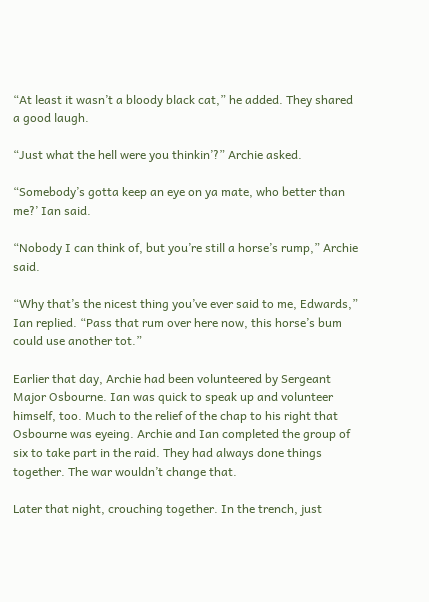“At least it wasn’t a bloody black cat,” he added. They shared a good laugh.

“Just what the hell were you thinkin’?” Archie asked.

“Somebody’s gotta keep an eye on ya mate, who better than me?’ Ian said.

“Nobody I can think of, but you’re still a horse’s rump,” Archie said.

“Why that’s the nicest thing you’ve ever said to me, Edwards,” Ian replied. “Pass that rum over here now, this horse’s bum could use another tot.”

Earlier that day, Archie had been volunteered by Sergeant Major Osbourne. Ian was quick to speak up and volunteer himself, too. Much to the relief of the chap to his right that Osbourne was eyeing. Archie and Ian completed the group of six to take part in the raid. They had always done things together. The war wouldn’t change that.

Later that night, crouching together. In the trench, just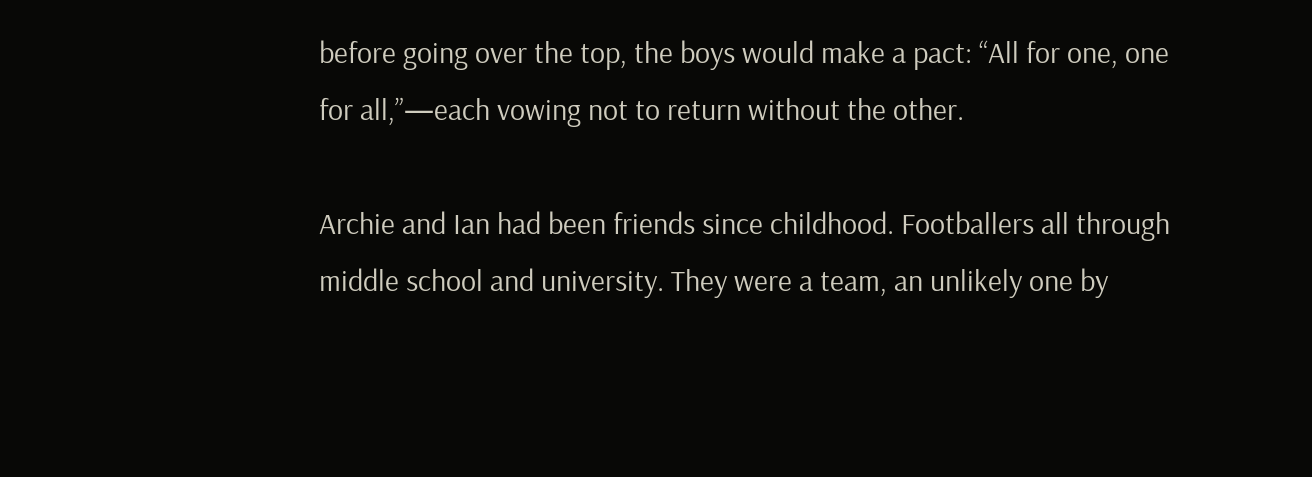before going over the top, the boys would make a pact: “All for one, one for all,”—each vowing not to return without the other.

Archie and Ian had been friends since childhood. Footballers all through middle school and university. They were a team, an unlikely one by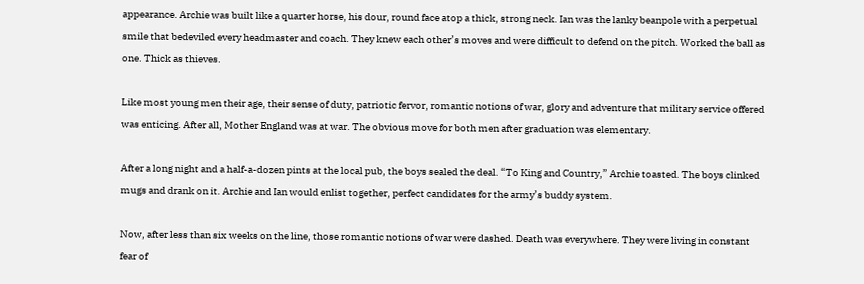appearance. Archie was built like a quarter horse, his dour, round face atop a thick, strong neck. Ian was the lanky beanpole with a perpetual smile that bedeviled every headmaster and coach. They knew each other’s moves and were difficult to defend on the pitch. Worked the ball as one. Thick as thieves.

Like most young men their age, their sense of duty, patriotic fervor, romantic notions of war, glory and adventure that military service offered was enticing. After all, Mother England was at war. The obvious move for both men after graduation was elementary.

After a long night and a half-a-dozen pints at the local pub, the boys sealed the deal. “To King and Country,” Archie toasted. The boys clinked mugs and drank on it. Archie and Ian would enlist together, perfect candidates for the army’s buddy system.

Now, after less than six weeks on the line, those romantic notions of war were dashed. Death was everywhere. They were living in constant fear of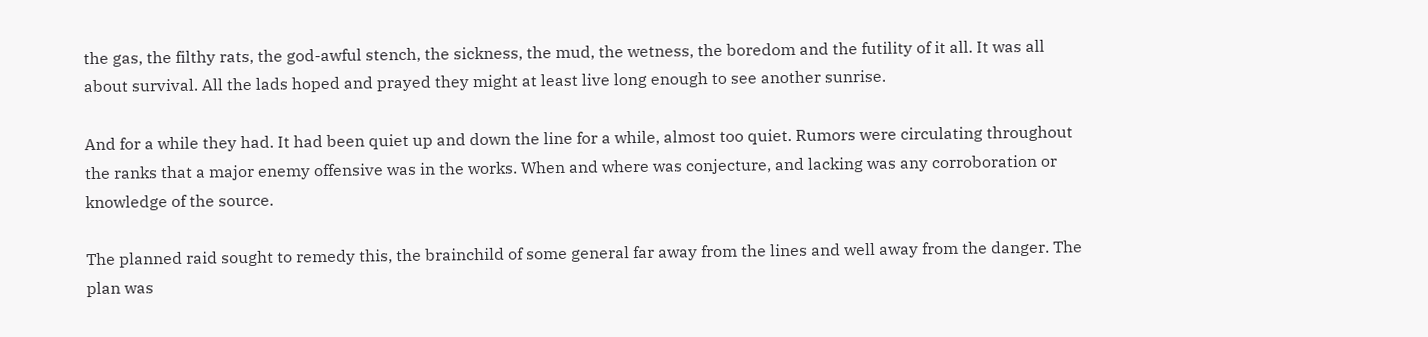the gas, the filthy rats, the god-awful stench, the sickness, the mud, the wetness, the boredom and the futility of it all. It was all about survival. All the lads hoped and prayed they might at least live long enough to see another sunrise.

And for a while they had. It had been quiet up and down the line for a while, almost too quiet. Rumors were circulating throughout the ranks that a major enemy offensive was in the works. When and where was conjecture, and lacking was any corroboration or knowledge of the source.

The planned raid sought to remedy this, the brainchild of some general far away from the lines and well away from the danger. The plan was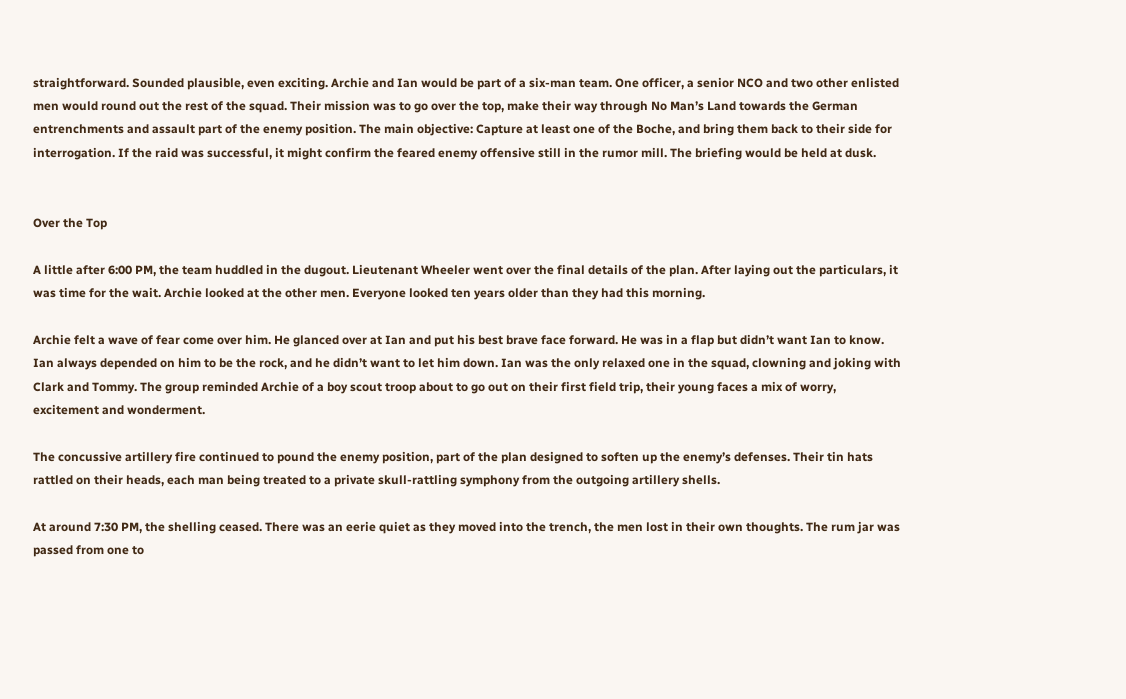straightforward. Sounded plausible, even exciting. Archie and Ian would be part of a six-man team. One officer, a senior NCO and two other enlisted men would round out the rest of the squad. Their mission was to go over the top, make their way through No Man’s Land towards the German entrenchments and assault part of the enemy position. The main objective: Capture at least one of the Boche, and bring them back to their side for interrogation. If the raid was successful, it might confirm the feared enemy offensive still in the rumor mill. The briefing would be held at dusk.


Over the Top

A little after 6:00 PM, the team huddled in the dugout. Lieutenant Wheeler went over the final details of the plan. After laying out the particulars, it was time for the wait. Archie looked at the other men. Everyone looked ten years older than they had this morning.

Archie felt a wave of fear come over him. He glanced over at Ian and put his best brave face forward. He was in a flap but didn’t want Ian to know. Ian always depended on him to be the rock, and he didn’t want to let him down. Ian was the only relaxed one in the squad, clowning and joking with Clark and Tommy. The group reminded Archie of a boy scout troop about to go out on their first field trip, their young faces a mix of worry, excitement and wonderment.

The concussive artillery fire continued to pound the enemy position, part of the plan designed to soften up the enemy’s defenses. Their tin hats rattled on their heads, each man being treated to a private skull-rattling symphony from the outgoing artillery shells.

At around 7:30 PM, the shelling ceased. There was an eerie quiet as they moved into the trench, the men lost in their own thoughts. The rum jar was passed from one to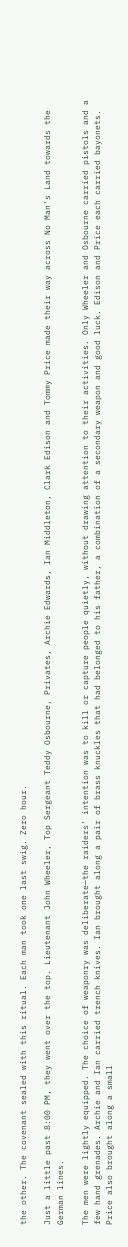the other. The covenant sealed with this ritual. Each man took one last swig. Zero hour.

Just a little past 8:00 PM, they went over the top. Lieutenant John Wheeler, Top Sergeant Teddy Osbourne, Privates, Archie Edwards, Ian Middleton, Clark Edison and Tommy Price made their way across No Man’s Land towards the German lines.

The men were lightly equipped. The choice of weaponry was deliberate—the raiders’ intention was to kill or capture people quietly, without drawing attention to their activities. Only Wheeler and Osbourne carried pistols and a few hand grenades. Archie and Ian carried trench knives. Ian brought along a pair of brass knuckles that had belonged to his father, a combination of a secondary weapon and good luck. Edison and Price each carried bayonets. Price also brought along a small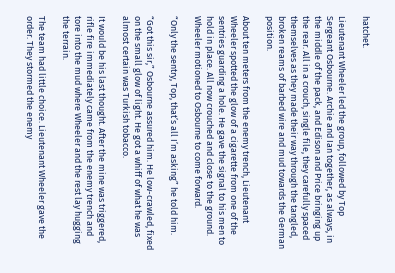hatchet.

Lieutenant Wheeler led the group, followed by Top Sergeant Osbourne. Archie and Ian together, as always, in the middle of the pack, and Edison and Price bringing up the rear. All in a crouch, single file, they carefully spaced themselves as they made their way through the tangled, broken reams of barbed wire and mud towards the German position.

About ten meters from the enemy trench, Lieutenant Wheeler spotted the glow of a cigarette from one of the sentries guarding a hole. He gave the signal to his men to hold in place. All now crouched and close to the ground. Wheeler motioned to Osbourne to come forward.

“Only the sentry, Top, that’s all I’m asking” he told him.

“Got this sir,” Osbourne assured him. He low-crawled, fixed on the small glow of light. He got a whiff of what he was almost certain was Turkish tobacco.

It would be his last thought. After the mine was triggered, rifle fire immediately came from the enemy trench and tore into the mud where Wheeler and the rest lay hugging the terrain.

The team had little choice. Lieutenant Wheeler gave the order. They stormed the enemy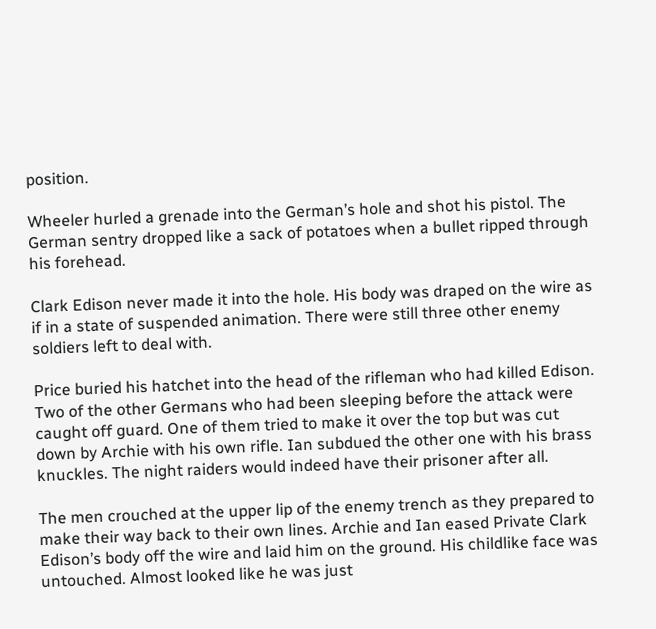position.

Wheeler hurled a grenade into the German’s hole and shot his pistol. The German sentry dropped like a sack of potatoes when a bullet ripped through his forehead.

Clark Edison never made it into the hole. His body was draped on the wire as if in a state of suspended animation. There were still three other enemy soldiers left to deal with.

Price buried his hatchet into the head of the rifleman who had killed Edison. Two of the other Germans who had been sleeping before the attack were caught off guard. One of them tried to make it over the top but was cut down by Archie with his own rifle. Ian subdued the other one with his brass knuckles. The night raiders would indeed have their prisoner after all.

The men crouched at the upper lip of the enemy trench as they prepared to make their way back to their own lines. Archie and Ian eased Private Clark Edison’s body off the wire and laid him on the ground. His childlike face was untouched. Almost looked like he was just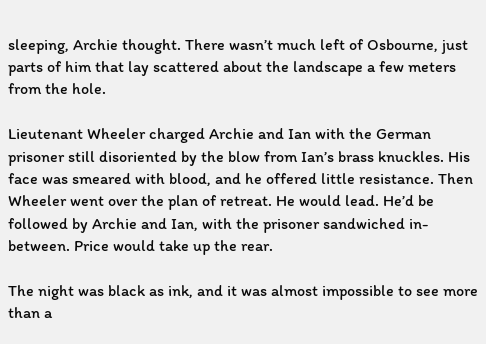sleeping, Archie thought. There wasn’t much left of Osbourne, just parts of him that lay scattered about the landscape a few meters from the hole.

Lieutenant Wheeler charged Archie and Ian with the German prisoner still disoriented by the blow from Ian’s brass knuckles. His face was smeared with blood, and he offered little resistance. Then Wheeler went over the plan of retreat. He would lead. He’d be followed by Archie and Ian, with the prisoner sandwiched in-between. Price would take up the rear.

The night was black as ink, and it was almost impossible to see more than a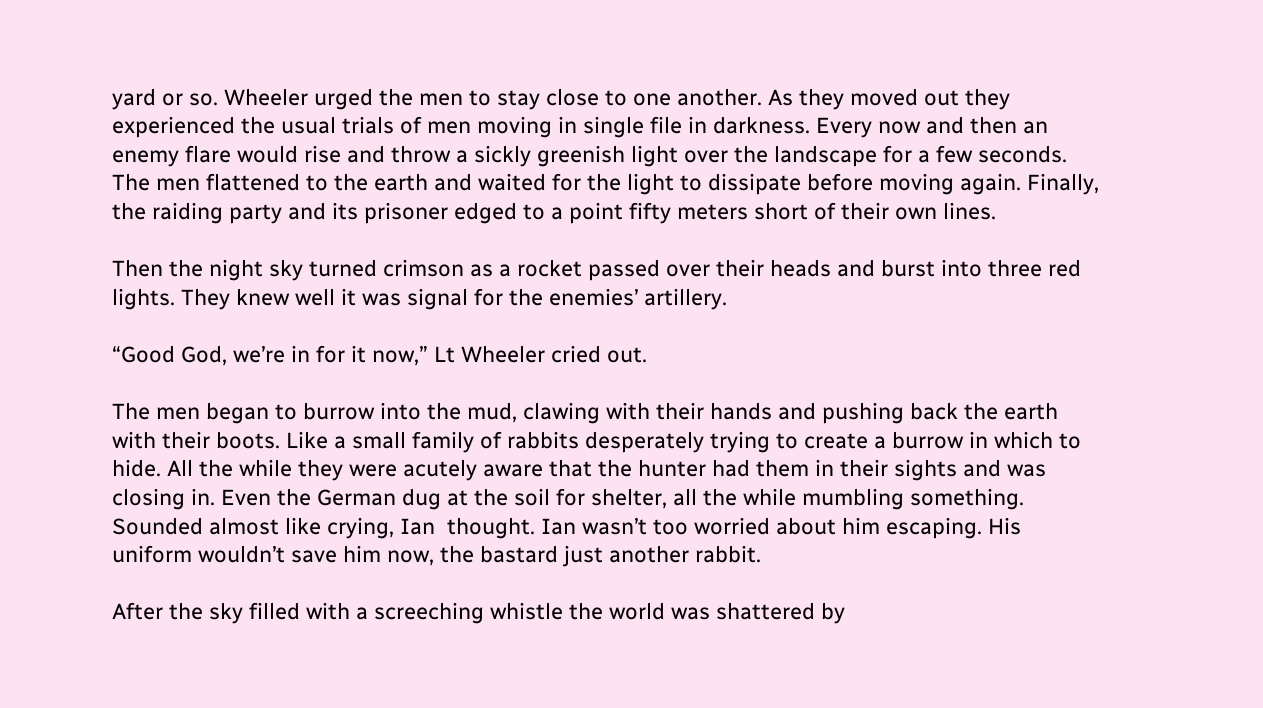yard or so. Wheeler urged the men to stay close to one another. As they moved out they experienced the usual trials of men moving in single file in darkness. Every now and then an enemy flare would rise and throw a sickly greenish light over the landscape for a few seconds. The men flattened to the earth and waited for the light to dissipate before moving again. Finally, the raiding party and its prisoner edged to a point fifty meters short of their own lines.

Then the night sky turned crimson as a rocket passed over their heads and burst into three red lights. They knew well it was signal for the enemies’ artillery.

“Good God, we’re in for it now,” Lt Wheeler cried out.

The men began to burrow into the mud, clawing with their hands and pushing back the earth with their boots. Like a small family of rabbits desperately trying to create a burrow in which to hide. All the while they were acutely aware that the hunter had them in their sights and was closing in. Even the German dug at the soil for shelter, all the while mumbling something. Sounded almost like crying, Ian  thought. Ian wasn’t too worried about him escaping. His uniform wouldn’t save him now, the bastard just another rabbit.

After the sky filled with a screeching whistle the world was shattered by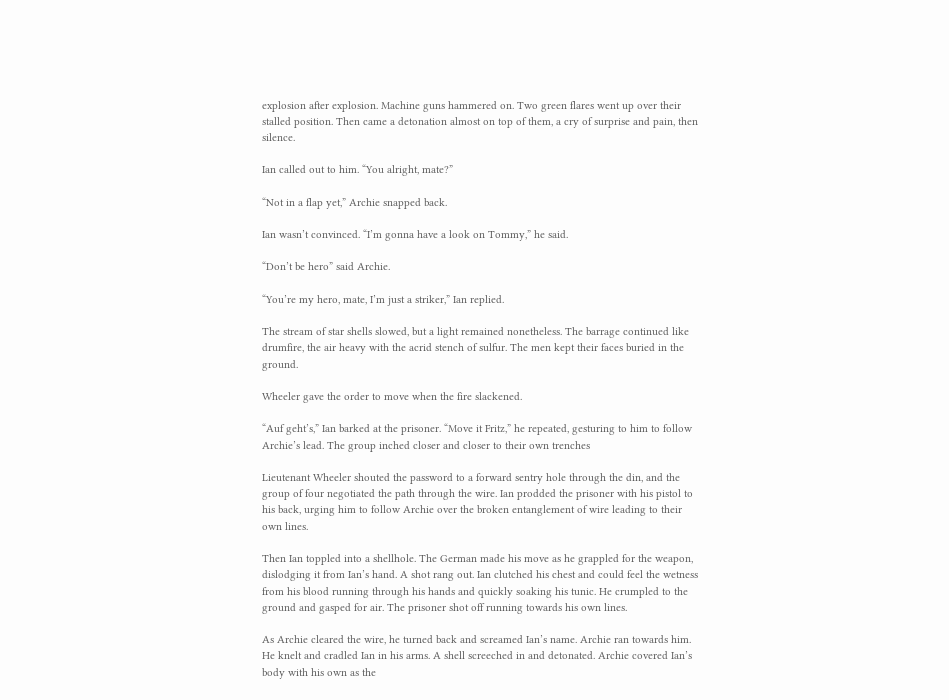explosion after explosion. Machine guns hammered on. Two green flares went up over their stalled position. Then came a detonation almost on top of them, a cry of surprise and pain, then silence.

Ian called out to him. “You alright, mate?”

“Not in a flap yet,” Archie snapped back.

Ian wasn’t convinced. “I’m gonna have a look on Tommy,” he said.

“Don’t be hero” said Archie.

“You’re my hero, mate, I’m just a striker,” Ian replied.

The stream of star shells slowed, but a light remained nonetheless. The barrage continued like drumfire, the air heavy with the acrid stench of sulfur. The men kept their faces buried in the ground.

Wheeler gave the order to move when the fire slackened.

“Auf geht’s,” Ian barked at the prisoner. “Move it Fritz,” he repeated, gesturing to him to follow Archie’s lead. The group inched closer and closer to their own trenches

Lieutenant Wheeler shouted the password to a forward sentry hole through the din, and the group of four negotiated the path through the wire. Ian prodded the prisoner with his pistol to his back, urging him to follow Archie over the broken entanglement of wire leading to their own lines.

Then Ian toppled into a shellhole. The German made his move as he grappled for the weapon, dislodging it from Ian’s hand. A shot rang out. Ian clutched his chest and could feel the wetness from his blood running through his hands and quickly soaking his tunic. He crumpled to the ground and gasped for air. The prisoner shot off running towards his own lines.

As Archie cleared the wire, he turned back and screamed Ian’s name. Archie ran towards him. He knelt and cradled Ian in his arms. A shell screeched in and detonated. Archie covered Ian’s body with his own as the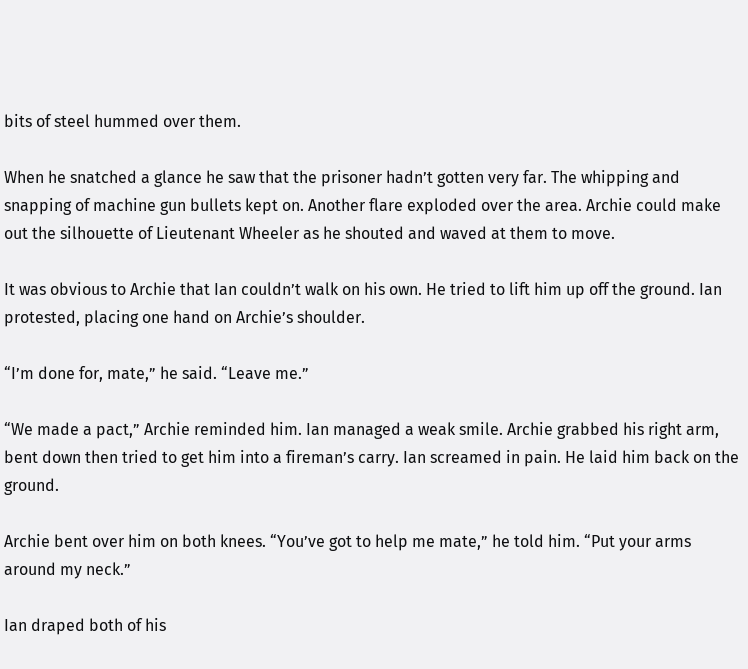bits of steel hummed over them.

When he snatched a glance he saw that the prisoner hadn’t gotten very far. The whipping and snapping of machine gun bullets kept on. Another flare exploded over the area. Archie could make out the silhouette of Lieutenant Wheeler as he shouted and waved at them to move.

It was obvious to Archie that Ian couldn’t walk on his own. He tried to lift him up off the ground. Ian protested, placing one hand on Archie’s shoulder.

“I’m done for, mate,” he said. “Leave me.”

“We made a pact,” Archie reminded him. Ian managed a weak smile. Archie grabbed his right arm, bent down then tried to get him into a fireman’s carry. Ian screamed in pain. He laid him back on the ground.

Archie bent over him on both knees. “You’ve got to help me mate,” he told him. “Put your arms around my neck.”

Ian draped both of his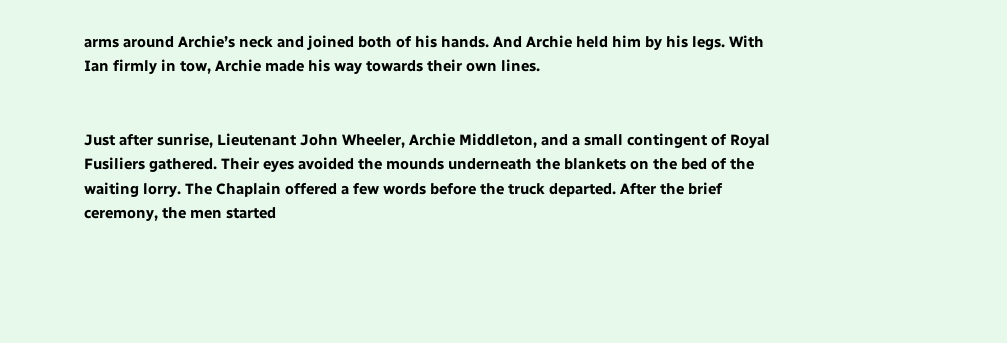arms around Archie’s neck and joined both of his hands. And Archie held him by his legs. With Ian firmly in tow, Archie made his way towards their own lines.


Just after sunrise, Lieutenant John Wheeler, Archie Middleton, and a small contingent of Royal Fusiliers gathered. Their eyes avoided the mounds underneath the blankets on the bed of the waiting lorry. The Chaplain offered a few words before the truck departed. After the brief ceremony, the men started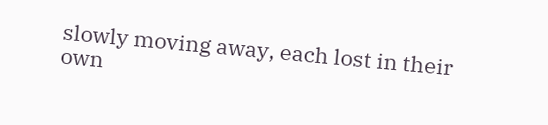slowly moving away, each lost in their own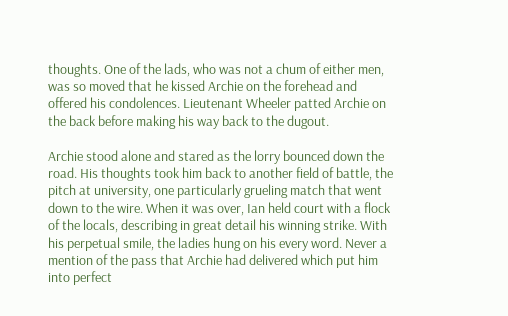thoughts. One of the lads, who was not a chum of either men, was so moved that he kissed Archie on the forehead and offered his condolences. Lieutenant Wheeler patted Archie on the back before making his way back to the dugout.

Archie stood alone and stared as the lorry bounced down the road. His thoughts took him back to another field of battle, the pitch at university, one particularly grueling match that went down to the wire. When it was over, Ian held court with a flock of the locals, describing in great detail his winning strike. With his perpetual smile, the ladies hung on his every word. Never a mention of the pass that Archie had delivered which put him into perfect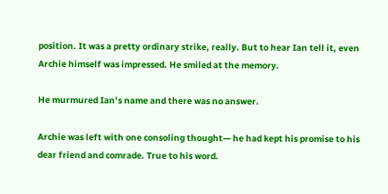position. It was a pretty ordinary strike, really. But to hear Ian tell it, even Archie himself was impressed. He smiled at the memory.

He murmured Ian’s name and there was no answer.

Archie was left with one consoling thought— he had kept his promise to his dear friend and comrade. True to his word.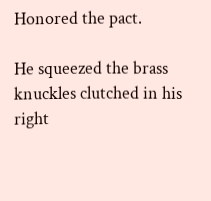Honored the pact.

He squeezed the brass knuckles clutched in his right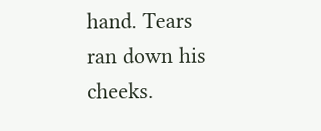hand. Tears ran down his cheeks.